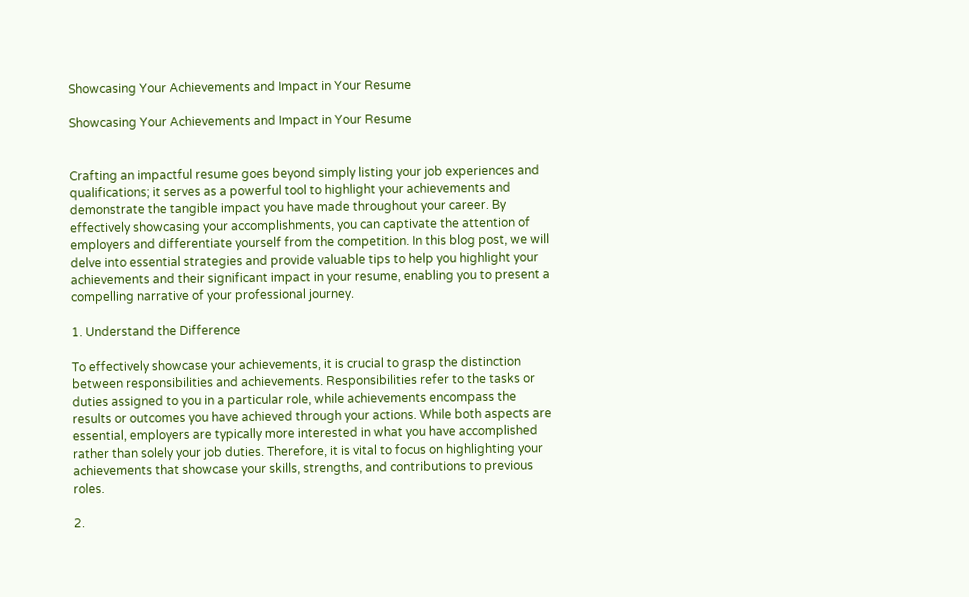Showcasing Your Achievements and Impact in Your Resume

Showcasing Your Achievements and Impact in Your Resume


Crafting an impactful resume goes beyond simply listing your job experiences and qualifications; it serves as a powerful tool to highlight your achievements and demonstrate the tangible impact you have made throughout your career. By effectively showcasing your accomplishments, you can captivate the attention of employers and differentiate yourself from the competition. In this blog post, we will delve into essential strategies and provide valuable tips to help you highlight your achievements and their significant impact in your resume, enabling you to present a compelling narrative of your professional journey.

1. Understand the Difference

To effectively showcase your achievements, it is crucial to grasp the distinction between responsibilities and achievements. Responsibilities refer to the tasks or duties assigned to you in a particular role, while achievements encompass the results or outcomes you have achieved through your actions. While both aspects are essential, employers are typically more interested in what you have accomplished rather than solely your job duties. Therefore, it is vital to focus on highlighting your achievements that showcase your skills, strengths, and contributions to previous roles.

2.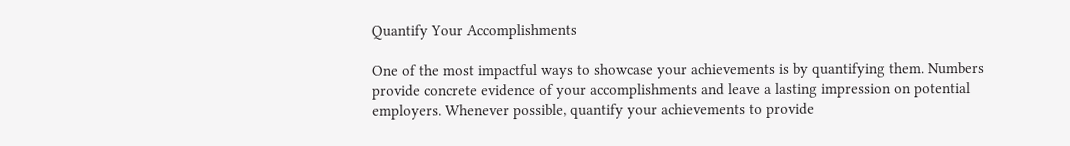Quantify Your Accomplishments

One of the most impactful ways to showcase your achievements is by quantifying them. Numbers provide concrete evidence of your accomplishments and leave a lasting impression on potential employers. Whenever possible, quantify your achievements to provide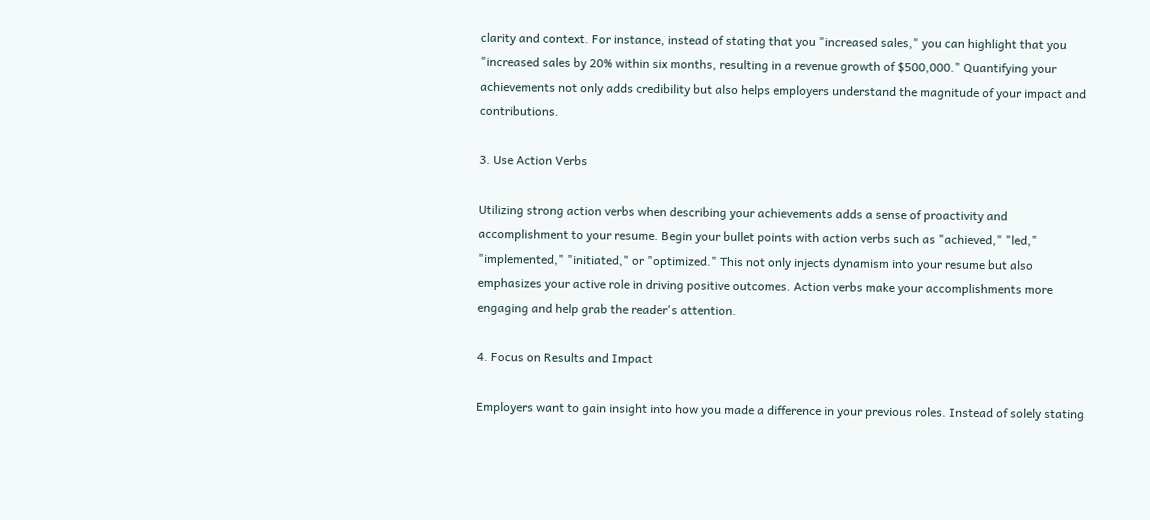clarity and context. For instance, instead of stating that you "increased sales," you can highlight that you "increased sales by 20% within six months, resulting in a revenue growth of $500,000." Quantifying your achievements not only adds credibility but also helps employers understand the magnitude of your impact and contributions.

3. Use Action Verbs

Utilizing strong action verbs when describing your achievements adds a sense of proactivity and accomplishment to your resume. Begin your bullet points with action verbs such as "achieved," "led," "implemented," "initiated," or "optimized." This not only injects dynamism into your resume but also emphasizes your active role in driving positive outcomes. Action verbs make your accomplishments more engaging and help grab the reader's attention.

4. Focus on Results and Impact

Employers want to gain insight into how you made a difference in your previous roles. Instead of solely stating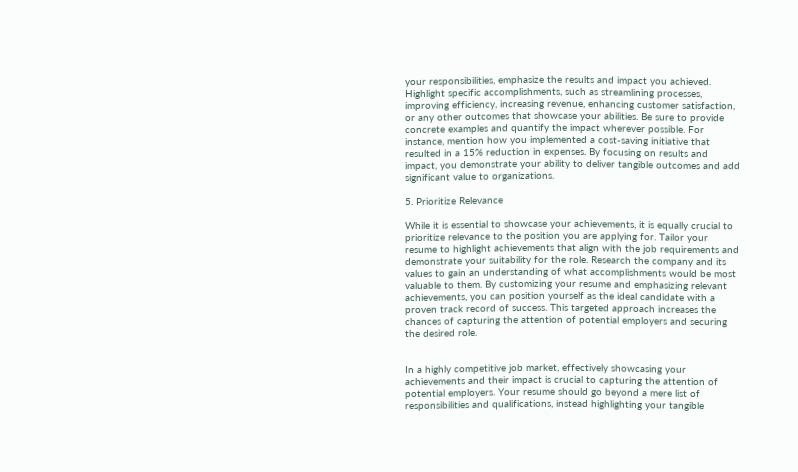your responsibilities, emphasize the results and impact you achieved. Highlight specific accomplishments, such as streamlining processes, improving efficiency, increasing revenue, enhancing customer satisfaction, or any other outcomes that showcase your abilities. Be sure to provide concrete examples and quantify the impact wherever possible. For instance, mention how you implemented a cost-saving initiative that resulted in a 15% reduction in expenses. By focusing on results and impact, you demonstrate your ability to deliver tangible outcomes and add significant value to organizations.

5. Prioritize Relevance

While it is essential to showcase your achievements, it is equally crucial to prioritize relevance to the position you are applying for. Tailor your resume to highlight achievements that align with the job requirements and demonstrate your suitability for the role. Research the company and its values to gain an understanding of what accomplishments would be most valuable to them. By customizing your resume and emphasizing relevant achievements, you can position yourself as the ideal candidate with a proven track record of success. This targeted approach increases the chances of capturing the attention of potential employers and securing the desired role.


In a highly competitive job market, effectively showcasing your achievements and their impact is crucial to capturing the attention of potential employers. Your resume should go beyond a mere list of responsibilities and qualifications, instead highlighting your tangible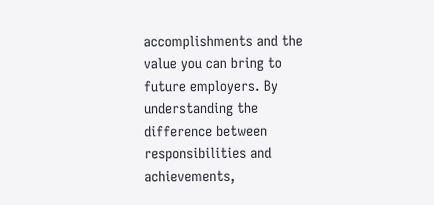accomplishments and the value you can bring to future employers. By understanding the difference between responsibilities and achievements,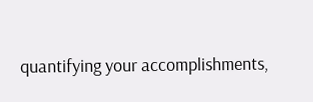quantifying your accomplishments,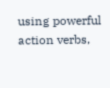using powerful action verbs,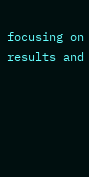focusing on results and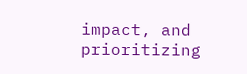impact, and prioritizing